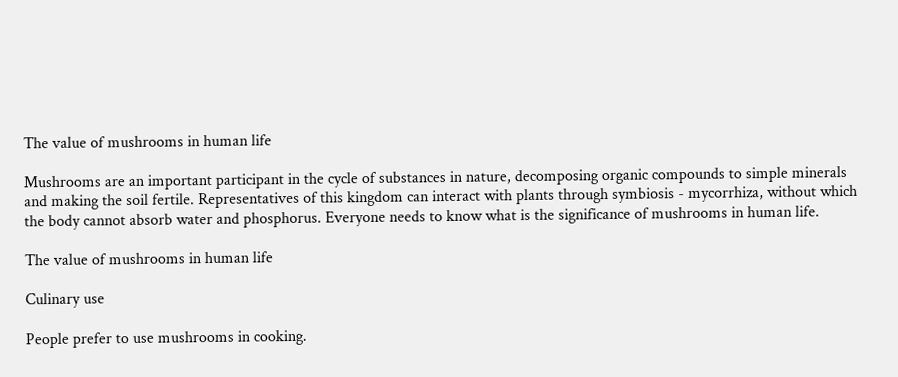The value of mushrooms in human life

Mushrooms are an important participant in the cycle of substances in nature, decomposing organic compounds to simple minerals and making the soil fertile. Representatives of this kingdom can interact with plants through symbiosis - mycorrhiza, without which the body cannot absorb water and phosphorus. Everyone needs to know what is the significance of mushrooms in human life.

The value of mushrooms in human life

Culinary use

People prefer to use mushrooms in cooking.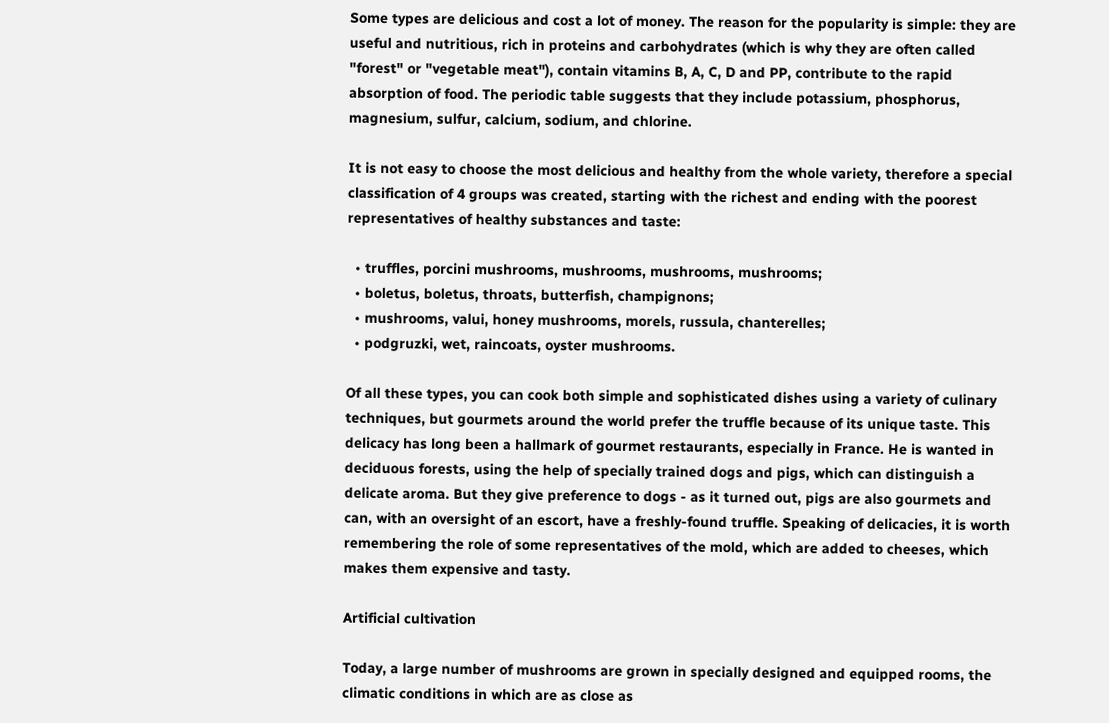Some types are delicious and cost a lot of money. The reason for the popularity is simple: they are useful and nutritious, rich in proteins and carbohydrates (which is why they are often called "forest" or "vegetable meat"), contain vitamins B, A, C, D and PP, contribute to the rapid absorption of food. The periodic table suggests that they include potassium, phosphorus, magnesium, sulfur, calcium, sodium, and chlorine.

It is not easy to choose the most delicious and healthy from the whole variety, therefore a special classification of 4 groups was created, starting with the richest and ending with the poorest representatives of healthy substances and taste:

  • truffles, porcini mushrooms, mushrooms, mushrooms, mushrooms;
  • boletus, boletus, throats, butterfish, champignons;
  • mushrooms, valui, honey mushrooms, morels, russula, chanterelles;
  • podgruzki, wet, raincoats, oyster mushrooms.

Of all these types, you can cook both simple and sophisticated dishes using a variety of culinary techniques, but gourmets around the world prefer the truffle because of its unique taste. This delicacy has long been a hallmark of gourmet restaurants, especially in France. He is wanted in deciduous forests, using the help of specially trained dogs and pigs, which can distinguish a delicate aroma. But they give preference to dogs - as it turned out, pigs are also gourmets and can, with an oversight of an escort, have a freshly-found truffle. Speaking of delicacies, it is worth remembering the role of some representatives of the mold, which are added to cheeses, which makes them expensive and tasty.

Artificial cultivation

Today, a large number of mushrooms are grown in specially designed and equipped rooms, the climatic conditions in which are as close as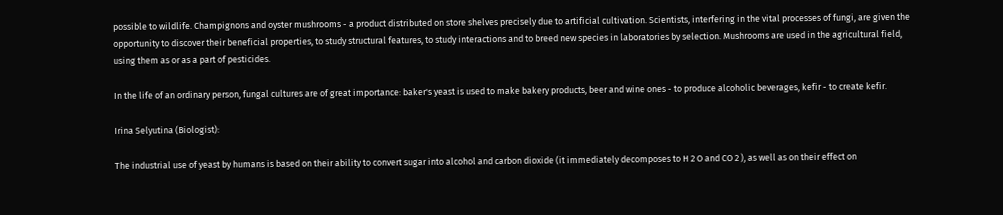possible to wildlife. Champignons and oyster mushrooms - a product distributed on store shelves precisely due to artificial cultivation. Scientists, interfering in the vital processes of fungi, are given the opportunity to discover their beneficial properties, to study structural features, to study interactions and to breed new species in laboratories by selection. Mushrooms are used in the agricultural field, using them as or as a part of pesticides.

In the life of an ordinary person, fungal cultures are of great importance: baker's yeast is used to make bakery products, beer and wine ones - to produce alcoholic beverages, kefir - to create kefir.

Irina Selyutina (Biologist):

The industrial use of yeast by humans is based on their ability to convert sugar into alcohol and carbon dioxide (it immediately decomposes to H 2 O and CO 2 ), as well as on their effect on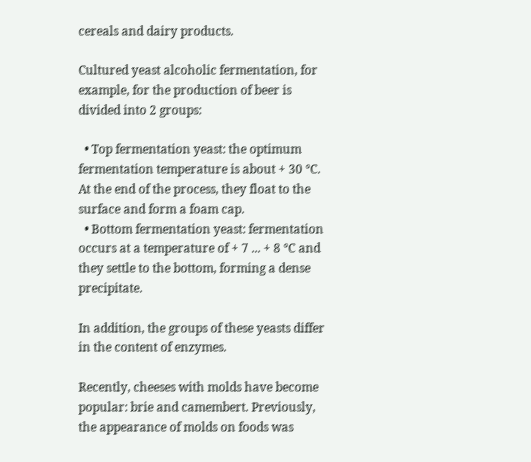cereals and dairy products.

Cultured yeast alcoholic fermentation, for example, for the production of beer is divided into 2 groups:

  • Top fermentation yeast: the optimum fermentation temperature is about + 30 ℃. At the end of the process, they float to the surface and form a foam cap.
  • Bottom fermentation yeast: fermentation occurs at a temperature of + 7 ... + 8 ℃ and they settle to the bottom, forming a dense precipitate.

In addition, the groups of these yeasts differ in the content of enzymes.

Recently, cheeses with molds have become popular: brie and camembert. Previously, the appearance of molds on foods was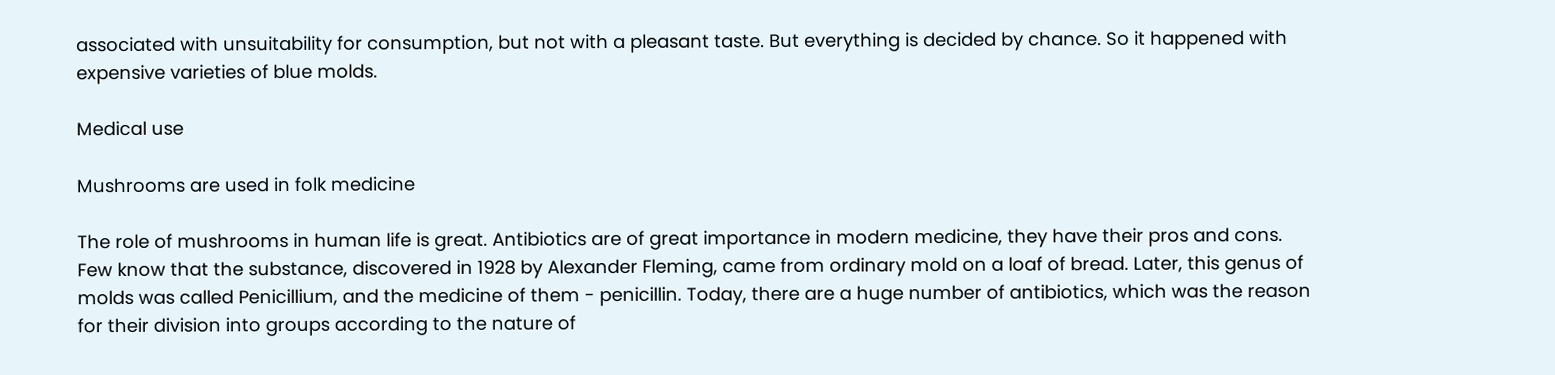associated with unsuitability for consumption, but not with a pleasant taste. But everything is decided by chance. So it happened with expensive varieties of blue molds.

Medical use

Mushrooms are used in folk medicine

The role of mushrooms in human life is great. Antibiotics are of great importance in modern medicine, they have their pros and cons. Few know that the substance, discovered in 1928 by Alexander Fleming, came from ordinary mold on a loaf of bread. Later, this genus of molds was called Penicillium, and the medicine of them - penicillin. Today, there are a huge number of antibiotics, which was the reason for their division into groups according to the nature of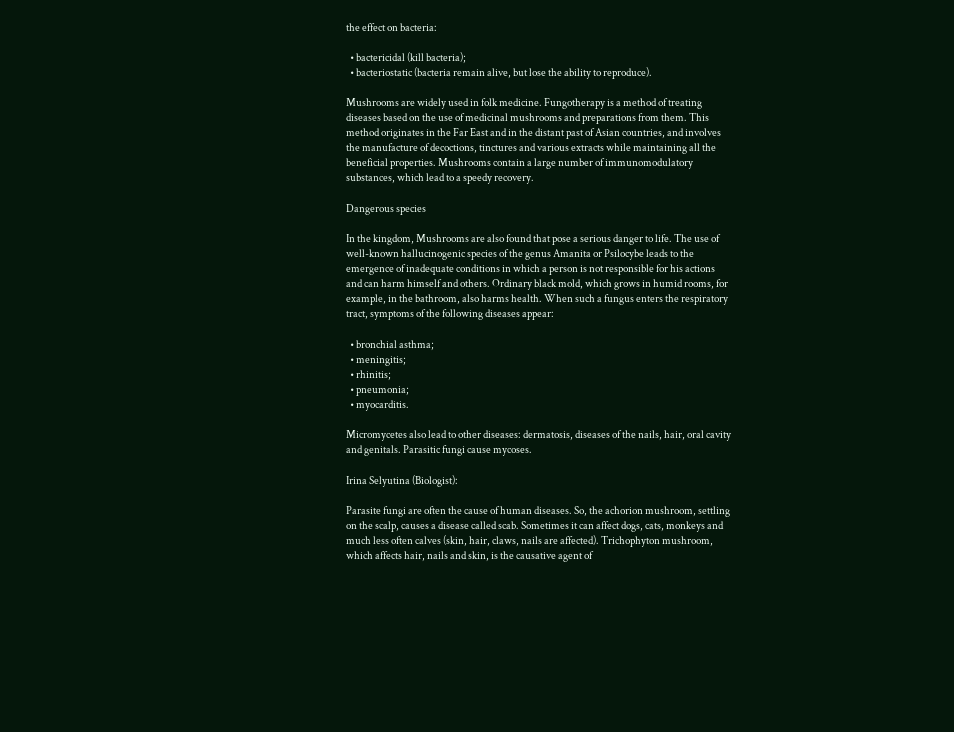the effect on bacteria:

  • bactericidal (kill bacteria);
  • bacteriostatic (bacteria remain alive, but lose the ability to reproduce).

Mushrooms are widely used in folk medicine. Fungotherapy is a method of treating diseases based on the use of medicinal mushrooms and preparations from them. This method originates in the Far East and in the distant past of Asian countries, and involves the manufacture of decoctions, tinctures and various extracts while maintaining all the beneficial properties. Mushrooms contain a large number of immunomodulatory substances, which lead to a speedy recovery.

Dangerous species

In the kingdom, Mushrooms are also found that pose a serious danger to life. The use of well-known hallucinogenic species of the genus Amanita or Psilocybe leads to the emergence of inadequate conditions in which a person is not responsible for his actions and can harm himself and others. Ordinary black mold, which grows in humid rooms, for example, in the bathroom, also harms health. When such a fungus enters the respiratory tract, symptoms of the following diseases appear:

  • bronchial asthma;
  • meningitis;
  • rhinitis;
  • pneumonia;
  • myocarditis.

Micromycetes also lead to other diseases: dermatosis, diseases of the nails, hair, oral cavity and genitals. Parasitic fungi cause mycoses.

Irina Selyutina (Biologist):

Parasite fungi are often the cause of human diseases. So, the achorion mushroom, settling on the scalp, causes a disease called scab. Sometimes it can affect dogs, cats, monkeys and much less often calves (skin, hair, claws, nails are affected). Trichophyton mushroom, which affects hair, nails and skin, is the causative agent of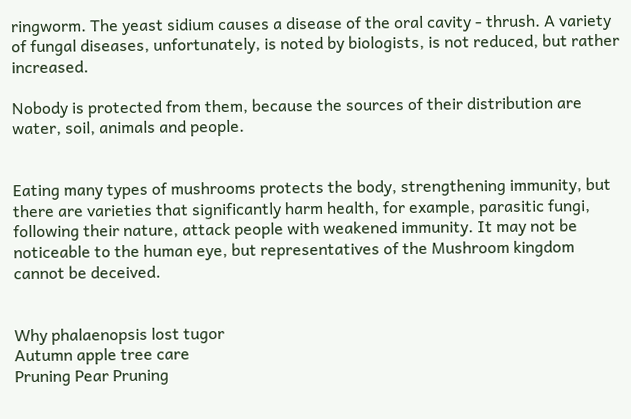ringworm. The yeast sidium causes a disease of the oral cavity - thrush. A variety of fungal diseases, unfortunately, is noted by biologists, is not reduced, but rather increased.

Nobody is protected from them, because the sources of their distribution are water, soil, animals and people.


Eating many types of mushrooms protects the body, strengthening immunity, but there are varieties that significantly harm health, for example, parasitic fungi, following their nature, attack people with weakened immunity. It may not be noticeable to the human eye, but representatives of the Mushroom kingdom cannot be deceived.


Why phalaenopsis lost tugor
Autumn apple tree care
Pruning Pear Pruning